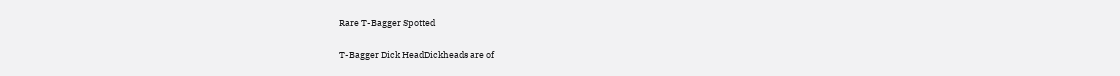Rare T-Bagger Spotted

T-Bagger Dick HeadDickheads are of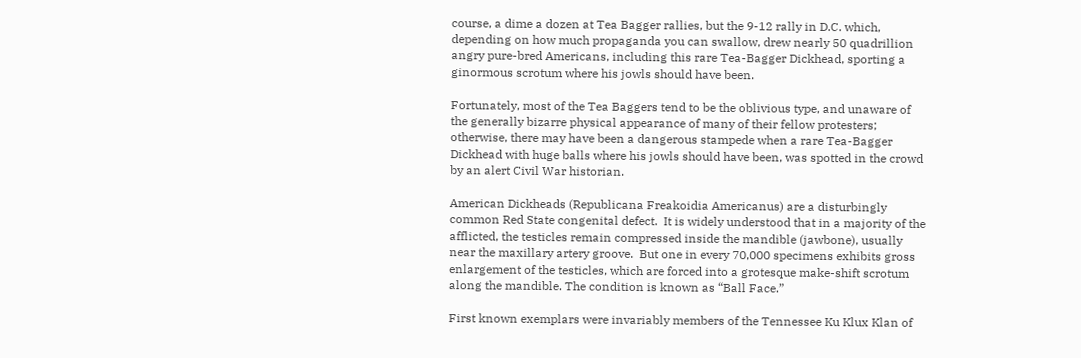course, a dime a dozen at Tea Bagger rallies, but the 9-12 rally in D.C. which, depending on how much propaganda you can swallow, drew nearly 50 quadrillion angry pure-bred Americans, including this rare Tea-Bagger Dickhead, sporting a ginormous scrotum where his jowls should have been.

Fortunately, most of the Tea Baggers tend to be the oblivious type, and unaware of the generally bizarre physical appearance of many of their fellow protesters;  otherwise, there may have been a dangerous stampede when a rare Tea-Bagger Dickhead with huge balls where his jowls should have been, was spotted in the crowd by an alert Civil War historian.

American Dickheads (Republicana Freakoidia Americanus) are a disturbingly common Red State congenital defect.  It is widely understood that in a majority of the afflicted, the testicles remain compressed inside the mandible (jawbone), usually near the maxillary artery groove.  But one in every 70,000 specimens exhibits gross enlargement of the testicles, which are forced into a grotesque make-shift scrotum along the mandible. The condition is known as “Ball Face.”

First known exemplars were invariably members of the Tennessee Ku Klux Klan of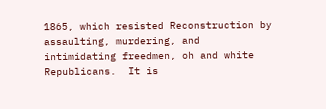1865, which resisted Reconstruction by assaulting, murdering, and intimidating freedmen, oh and white Republicans.  It is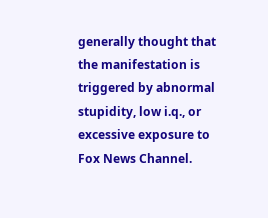generally thought that the manifestation is triggered by abnormal stupidity, low i.q., or excessive exposure to Fox News Channel.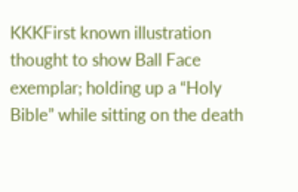KKKFirst known illustration thought to show Ball Face exemplar; holding up a “Holy Bible” while sitting on the death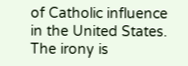of Catholic influence in the United States. The irony is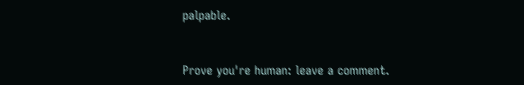palpable.


Prove you're human: leave a comment.